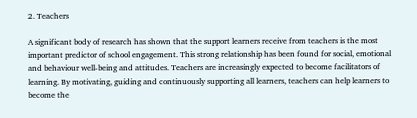2. Teachers

A significant body of research has shown that the support learners receive from teachers is the most important predictor of school engagement. This strong relationship has been found for social, emotional and behaviour well-being and attitudes. Teachers are increasingly expected to become facilitators of learning. By motivating, guiding and continuously supporting all learners, teachers can help learners to become the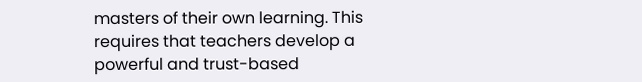masters of their own learning. This requires that teachers develop a powerful and trust-based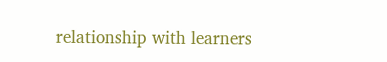relationship with learners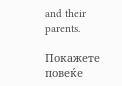and their parents.

Покажете повеќе